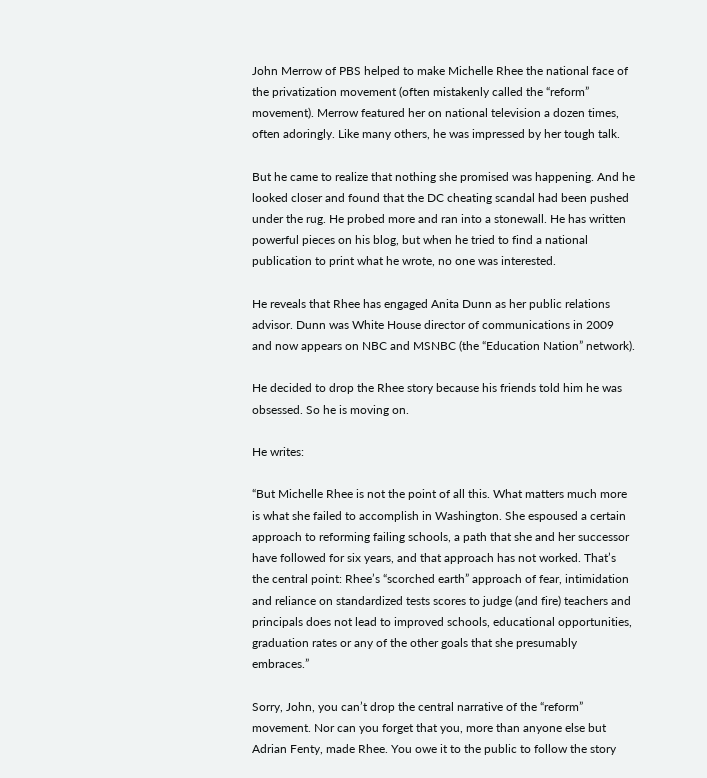John Merrow of PBS helped to make Michelle Rhee the national face of the privatization movement (often mistakenly called the “reform” movement). Merrow featured her on national television a dozen times, often adoringly. Like many others, he was impressed by her tough talk.

But he came to realize that nothing she promised was happening. And he looked closer and found that the DC cheating scandal had been pushed under the rug. He probed more and ran into a stonewall. He has written powerful pieces on his blog, but when he tried to find a national publication to print what he wrote, no one was interested.

He reveals that Rhee has engaged Anita Dunn as her public relations advisor. Dunn was White House director of communications in 2009 and now appears on NBC and MSNBC (the “Education Nation” network).

He decided to drop the Rhee story because his friends told him he was obsessed. So he is moving on.

He writes:

“But Michelle Rhee is not the point of all this. What matters much more is what she failed to accomplish in Washington. She espoused a certain approach to reforming failing schools, a path that she and her successor have followed for six years, and that approach has not worked. That’s the central point: Rhee’s “scorched earth” approach of fear, intimidation and reliance on standardized tests scores to judge (and fire) teachers and principals does not lead to improved schools, educational opportunities, graduation rates or any of the other goals that she presumably embraces.”

Sorry, John, you can’t drop the central narrative of the “reform” movement. Nor can you forget that you, more than anyone else but Adrian Fenty, made Rhee. You owe it to the public to follow the story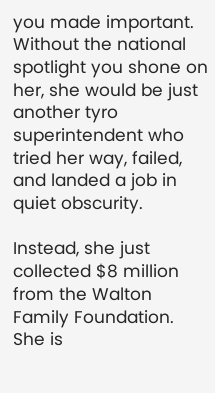you made important. Without the national spotlight you shone on her, she would be just another tyro superintendent who tried her way, failed, and landed a job in quiet obscurity.

Instead, she just collected $8 million from the Walton Family Foundation. She is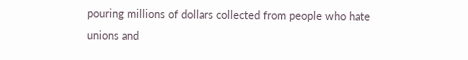pouring millions of dollars collected from people who hate unions and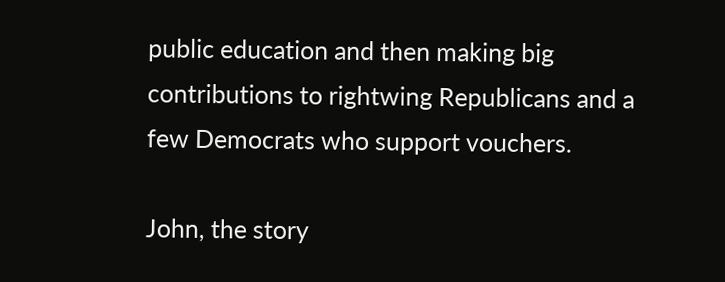public education and then making big contributions to rightwing Republicans and a few Democrats who support vouchers.

John, the story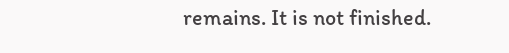remains. It is not finished.